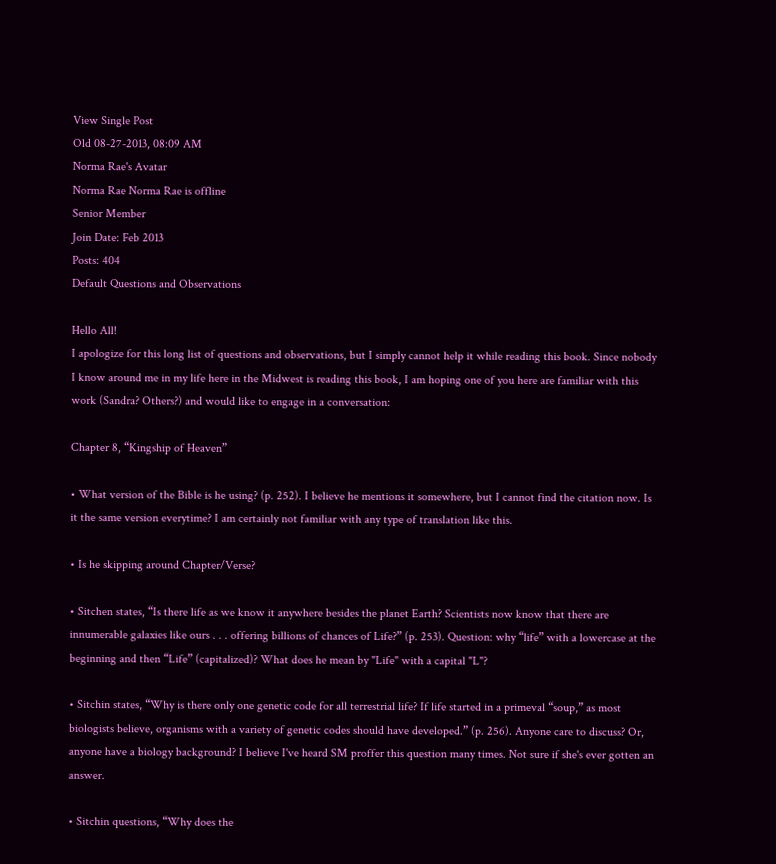View Single Post
Old 08-27-2013, 08:09 AM
Norma Rae's Avatar
Norma Rae Norma Rae is offline
Senior Member
Join Date: Feb 2013
Posts: 404
Default Questions and Observations

Hello All!
I apologize for this long list of questions and observations, but I simply cannot help it while reading this book. Since nobody I know around me in my life here in the Midwest is reading this book, I am hoping one of you here are familiar with this work (Sandra? Others?) and would like to engage in a conversation:

Chapter 8, “Kingship of Heaven”

• What version of the Bible is he using? (p. 252). I believe he mentions it somewhere, but I cannot find the citation now. Is it the same version everytime? I am certainly not familiar with any type of translation like this.

• Is he skipping around Chapter/Verse?

• Sitchen states, “Is there life as we know it anywhere besides the planet Earth? Scientists now know that there are innumerable galaxies like ours . . . offering billions of chances of Life?” (p. 253). Question: why “life” with a lowercase at the beginning and then “Life” (capitalized)? What does he mean by "Life" with a capital "L"?

• Sitchin states, “Why is there only one genetic code for all terrestrial life? If life started in a primeval “soup,” as most biologists believe, organisms with a variety of genetic codes should have developed.” (p. 256). Anyone care to discuss? Or, anyone have a biology background? I believe I've heard SM proffer this question many times. Not sure if she's ever gotten an answer.

• Sitchin questions, “Why does the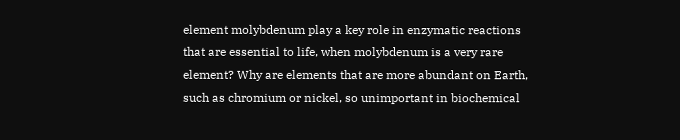element molybdenum play a key role in enzymatic reactions that are essential to life, when molybdenum is a very rare element? Why are elements that are more abundant on Earth, such as chromium or nickel, so unimportant in biochemical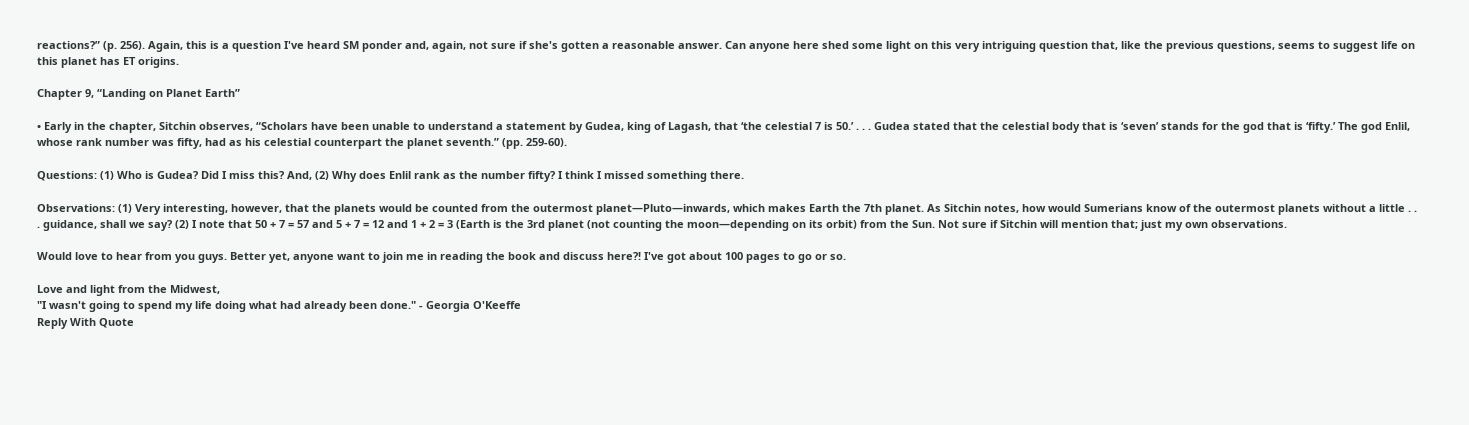reactions?” (p. 256). Again, this is a question I've heard SM ponder and, again, not sure if she's gotten a reasonable answer. Can anyone here shed some light on this very intriguing question that, like the previous questions, seems to suggest life on this planet has ET origins.

Chapter 9, “Landing on Planet Earth”

• Early in the chapter, Sitchin observes, “Scholars have been unable to understand a statement by Gudea, king of Lagash, that ‘the celestial 7 is 50.’ . . . Gudea stated that the celestial body that is ‘seven’ stands for the god that is ‘fifty.’ The god Enlil, whose rank number was fifty, had as his celestial counterpart the planet seventh.” (pp. 259-60).

Questions: (1) Who is Gudea? Did I miss this? And, (2) Why does Enlil rank as the number fifty? I think I missed something there.

Observations: (1) Very interesting, however, that the planets would be counted from the outermost planet—Pluto—inwards, which makes Earth the 7th planet. As Sitchin notes, how would Sumerians know of the outermost planets without a little . . . guidance, shall we say? (2) I note that 50 + 7 = 57 and 5 + 7 = 12 and 1 + 2 = 3 (Earth is the 3rd planet (not counting the moon—depending on its orbit) from the Sun. Not sure if Sitchin will mention that; just my own observations.

Would love to hear from you guys. Better yet, anyone want to join me in reading the book and discuss here?! I've got about 100 pages to go or so.

Love and light from the Midwest,
"I wasn't going to spend my life doing what had already been done." - Georgia O'Keeffe
Reply With Quote